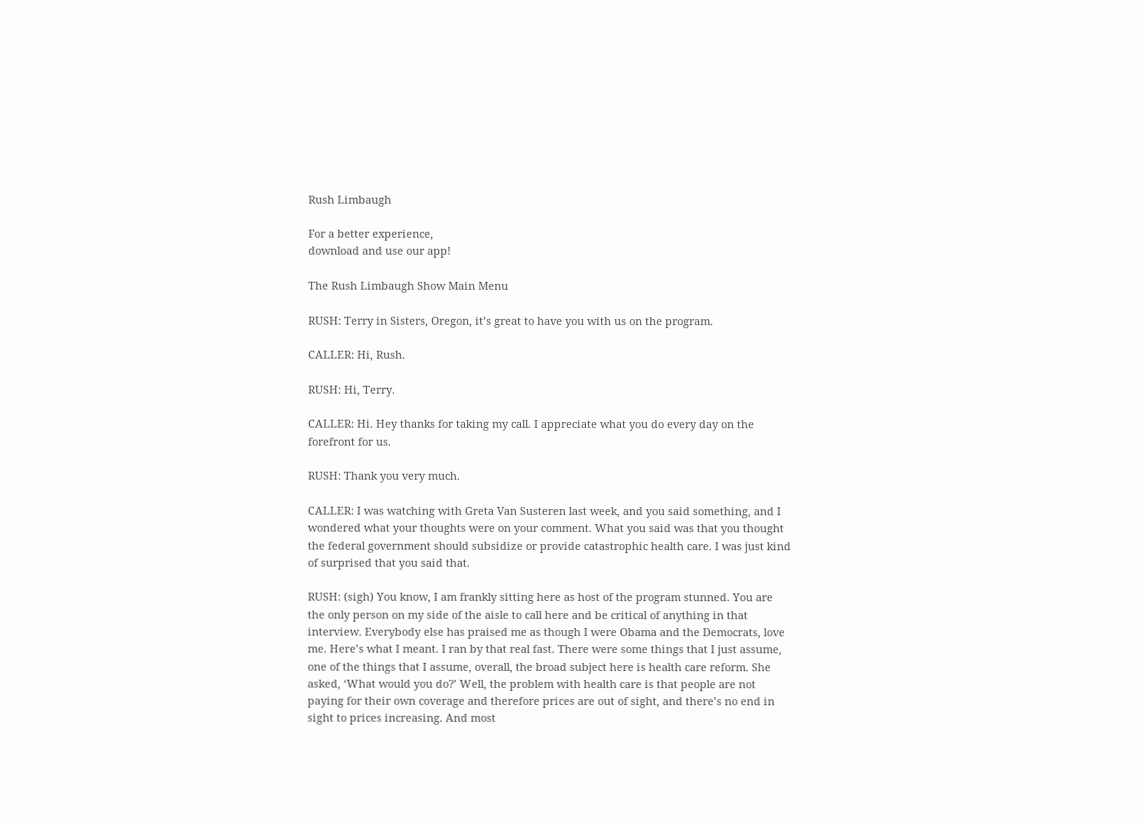Rush Limbaugh

For a better experience,
download and use our app!

The Rush Limbaugh Show Main Menu

RUSH: Terry in Sisters, Oregon, it’s great to have you with us on the program.

CALLER: Hi, Rush.

RUSH: Hi, Terry.

CALLER: Hi. Hey thanks for taking my call. I appreciate what you do every day on the forefront for us.

RUSH: Thank you very much.

CALLER: I was watching with Greta Van Susteren last week, and you said something, and I wondered what your thoughts were on your comment. What you said was that you thought the federal government should subsidize or provide catastrophic health care. I was just kind of surprised that you said that.

RUSH: (sigh) You know, I am frankly sitting here as host of the program stunned. You are the only person on my side of the aisle to call here and be critical of anything in that interview. Everybody else has praised me as though I were Obama and the Democrats, love me. Here’s what I meant. I ran by that real fast. There were some things that I just assume, one of the things that I assume, overall, the broad subject here is health care reform. She asked, ‘What would you do?’ Well, the problem with health care is that people are not paying for their own coverage and therefore prices are out of sight, and there’s no end in sight to prices increasing. And most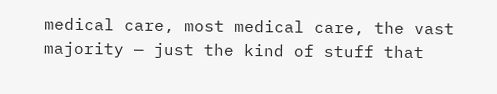medical care, most medical care, the vast majority — just the kind of stuff that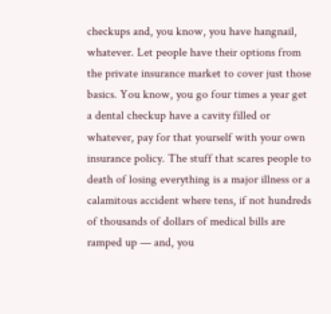checkups and, you know, you have hangnail, whatever. Let people have their options from the private insurance market to cover just those basics. You know, you go four times a year get a dental checkup have a cavity filled or whatever, pay for that yourself with your own insurance policy. The stuff that scares people to death of losing everything is a major illness or a calamitous accident where tens, if not hundreds of thousands of dollars of medical bills are ramped up — and, you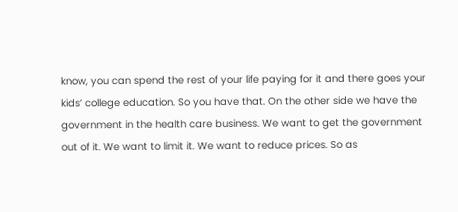know, you can spend the rest of your life paying for it and there goes your kids’ college education. So you have that. On the other side we have the government in the health care business. We want to get the government out of it. We want to limit it. We want to reduce prices. So as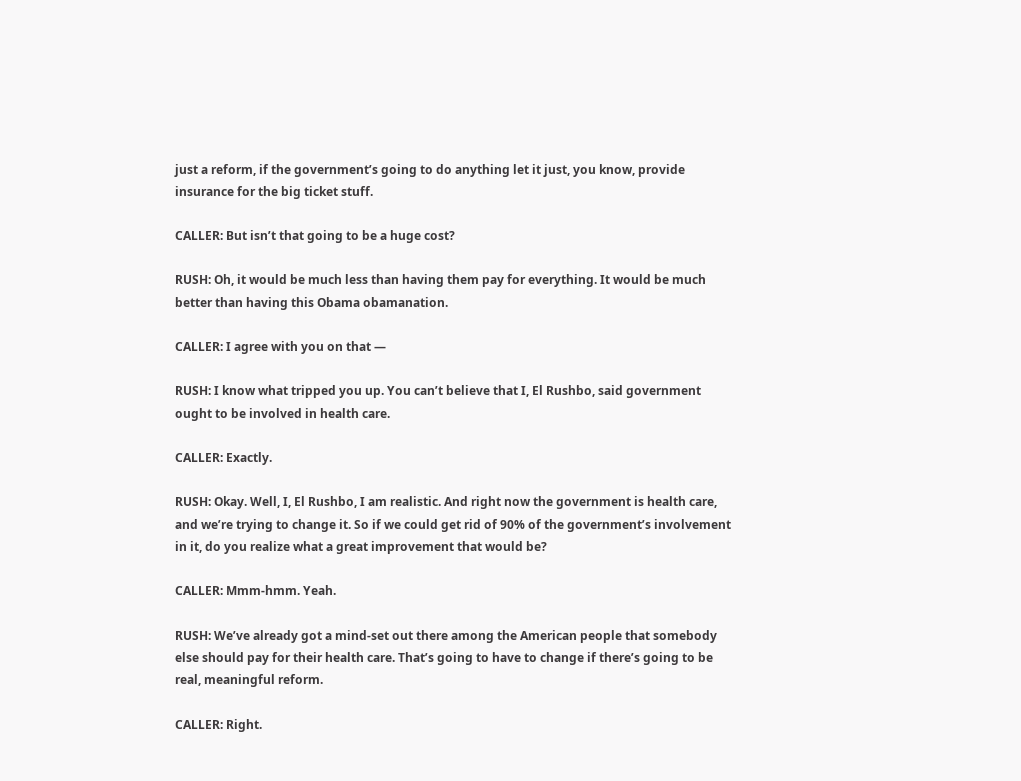just a reform, if the government’s going to do anything let it just, you know, provide insurance for the big ticket stuff.

CALLER: But isn’t that going to be a huge cost?

RUSH: Oh, it would be much less than having them pay for everything. It would be much better than having this Obama obamanation.

CALLER: I agree with you on that —

RUSH: I know what tripped you up. You can’t believe that I, El Rushbo, said government ought to be involved in health care.

CALLER: Exactly.

RUSH: Okay. Well, I, El Rushbo, I am realistic. And right now the government is health care, and we’re trying to change it. So if we could get rid of 90% of the government’s involvement in it, do you realize what a great improvement that would be?

CALLER: Mmm-hmm. Yeah.

RUSH: We’ve already got a mind-set out there among the American people that somebody else should pay for their health care. That’s going to have to change if there’s going to be real, meaningful reform.

CALLER: Right.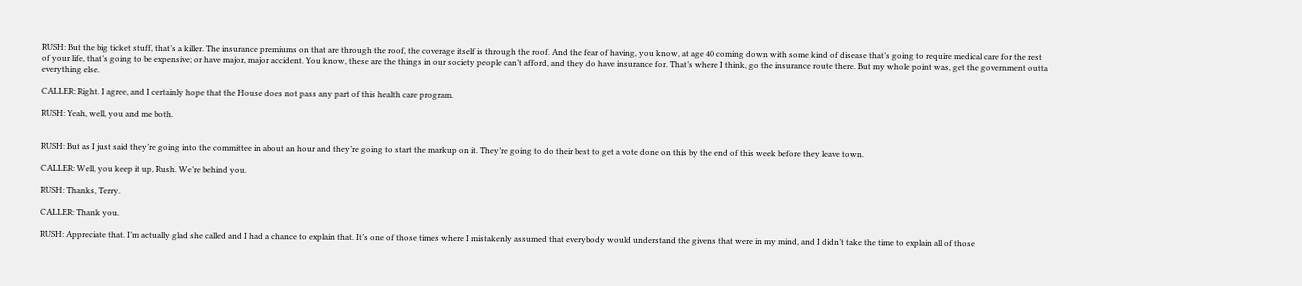RUSH: But the big ticket stuff, that’s a killer. The insurance premiums on that are through the roof, the coverage itself is through the roof. And the fear of having, you know, at age 40 coming down with some kind of disease that’s going to require medical care for the rest of your life, that’s going to be expensive; or have major, major accident. You know, these are the things in our society people can’t afford, and they do have insurance for. That’s where I think, go the insurance route there. But my whole point was, get the government outta everything else.

CALLER: Right. I agree, and I certainly hope that the House does not pass any part of this health care program.

RUSH: Yeah, well, you and me both.


RUSH: But as I just said they’re going into the committee in about an hour and they’re going to start the markup on it. They’re going to do their best to get a vote done on this by the end of this week before they leave town.

CALLER: Well, you keep it up, Rush. We’re behind you.

RUSH: Thanks, Terry.

CALLER: Thank you.

RUSH: Appreciate that. I’m actually glad she called and I had a chance to explain that. It’s one of those times where I mistakenly assumed that everybody would understand the givens that were in my mind, and I didn’t take the time to explain all of those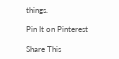things.

Pin It on Pinterest

Share This